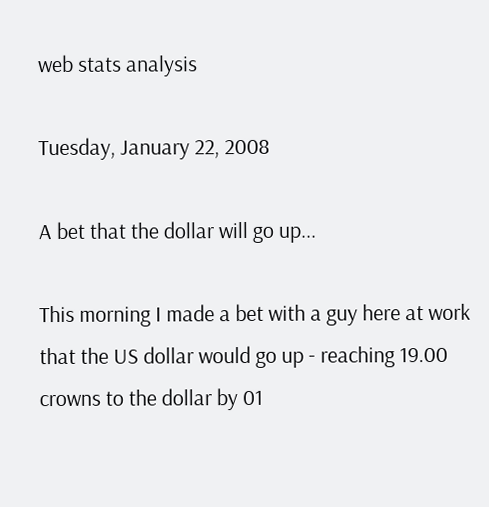web stats analysis

Tuesday, January 22, 2008

A bet that the dollar will go up...

This morning I made a bet with a guy here at work that the US dollar would go up - reaching 19.00 crowns to the dollar by 01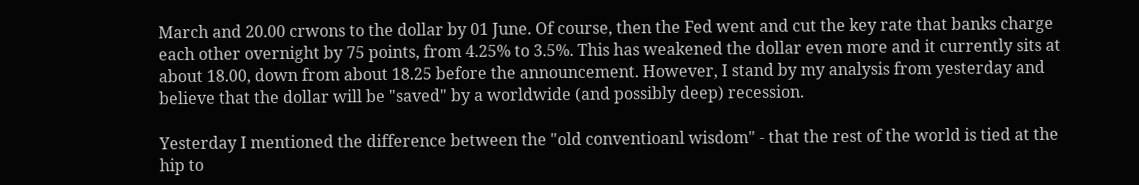March and 20.00 crwons to the dollar by 01 June. Of course, then the Fed went and cut the key rate that banks charge each other overnight by 75 points, from 4.25% to 3.5%. This has weakened the dollar even more and it currently sits at about 18.00, down from about 18.25 before the announcement. However, I stand by my analysis from yesterday and believe that the dollar will be "saved" by a worldwide (and possibly deep) recession.

Yesterday I mentioned the difference between the "old conventioanl wisdom" - that the rest of the world is tied at the hip to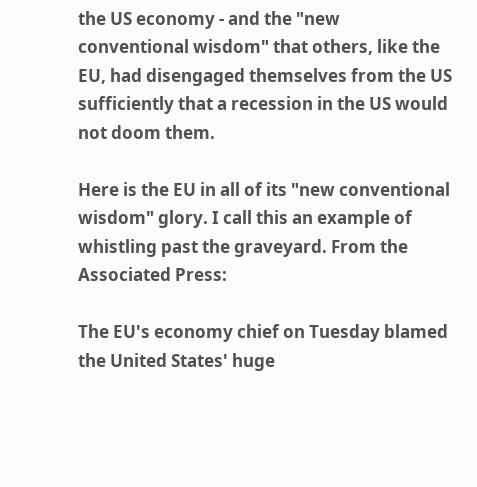the US economy - and the "new conventional wisdom" that others, like the EU, had disengaged themselves from the US sufficiently that a recession in the US would not doom them.

Here is the EU in all of its "new conventional wisdom" glory. I call this an example of whistling past the graveyard. From the Associated Press:

The EU's economy chief on Tuesday blamed the United States' huge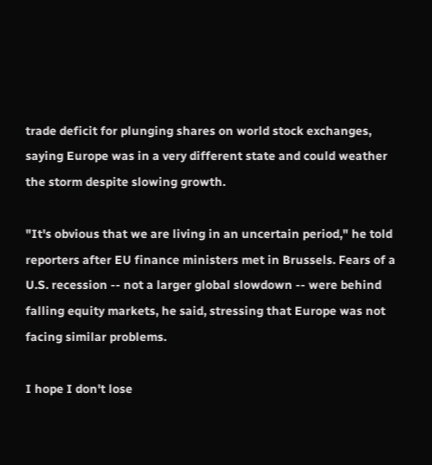trade deficit for plunging shares on world stock exchanges, saying Europe was in a very different state and could weather the storm despite slowing growth.

"It's obvious that we are living in an uncertain period," he told reporters after EU finance ministers met in Brussels. Fears of a U.S. recession -- not a larger global slowdown -- were behind falling equity markets, he said, stressing that Europe was not facing similar problems.

I hope I don't lose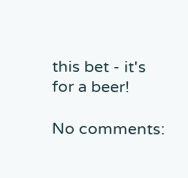this bet - it's for a beer!

No comments: